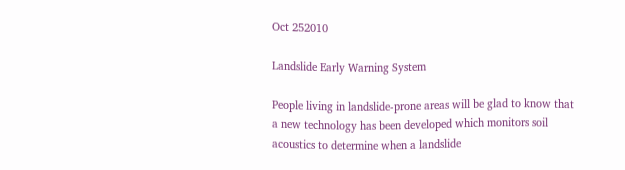Oct 252010

Landslide Early Warning System

People living in landslide-prone areas will be glad to know that a new technology has been developed which monitors soil acoustics to determine when a landslide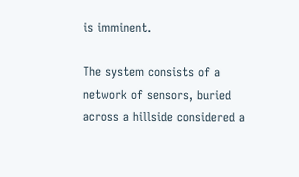is imminent.

The system consists of a network of sensors, buried across a hillside considered a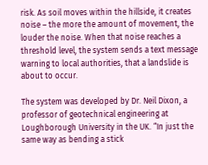risk. As soil moves within the hillside, it creates noise – the more the amount of movement, the louder the noise. When that noise reaches a threshold level, the system sends a text message warning to local authorities, that a landslide is about to occur.

The system was developed by Dr. Neil Dixon, a professor of geotechnical engineering at Loughborough University in the UK. “In just the same way as bending a stick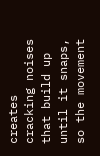creates cracking noises that build up until it snaps, so the movement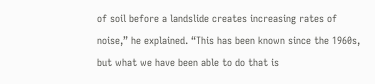of soil before a landslide creates increasing rates of noise,” he explained. “This has been known since the 1960s, but what we have been able to do that is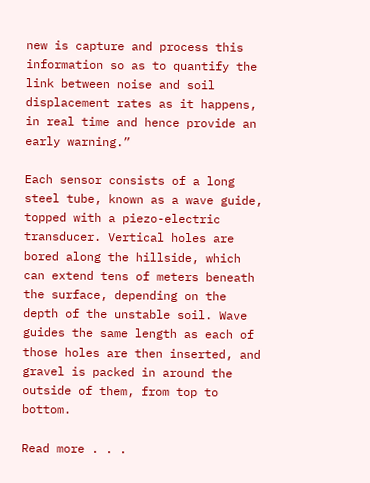new is capture and process this information so as to quantify the link between noise and soil displacement rates as it happens, in real time and hence provide an early warning.”

Each sensor consists of a long steel tube, known as a wave guide, topped with a piezo-electric transducer. Vertical holes are bored along the hillside, which can extend tens of meters beneath the surface, depending on the depth of the unstable soil. Wave guides the same length as each of those holes are then inserted, and gravel is packed in around the outside of them, from top to bottom.

Read more . . .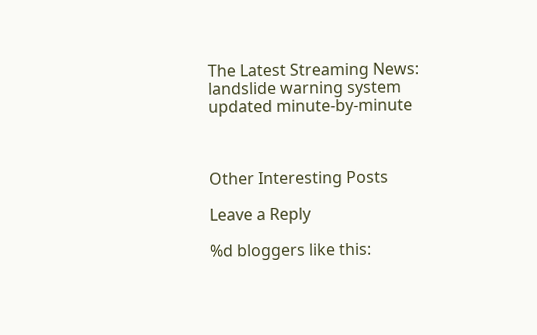The Latest Streaming News: landslide warning system updated minute-by-minute



Other Interesting Posts

Leave a Reply

%d bloggers like this: